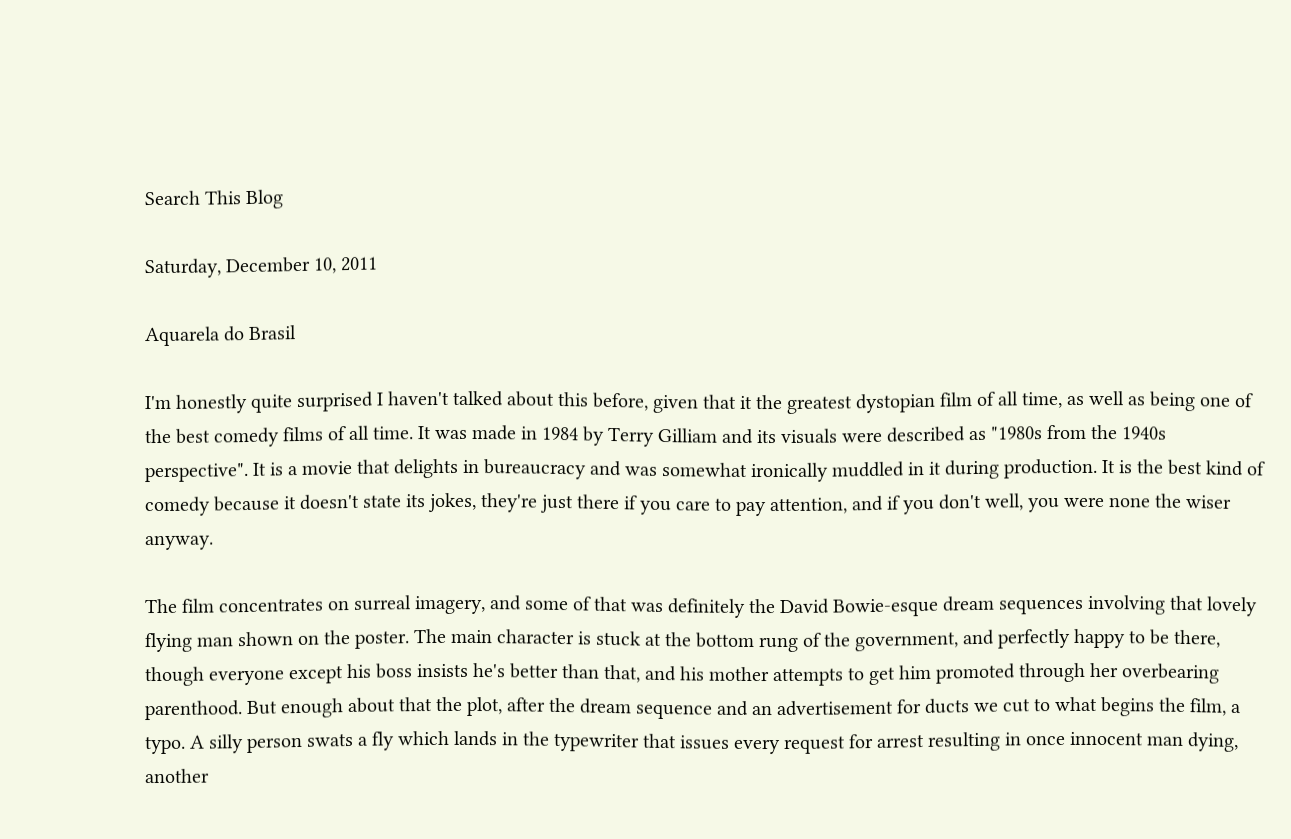Search This Blog

Saturday, December 10, 2011

Aquarela do Brasil

I'm honestly quite surprised I haven't talked about this before, given that it the greatest dystopian film of all time, as well as being one of the best comedy films of all time. It was made in 1984 by Terry Gilliam and its visuals were described as "1980s from the 1940s perspective". It is a movie that delights in bureaucracy and was somewhat ironically muddled in it during production. It is the best kind of comedy because it doesn't state its jokes, they're just there if you care to pay attention, and if you don't well, you were none the wiser anyway.

The film concentrates on surreal imagery, and some of that was definitely the David Bowie-esque dream sequences involving that lovely flying man shown on the poster. The main character is stuck at the bottom rung of the government, and perfectly happy to be there, though everyone except his boss insists he's better than that, and his mother attempts to get him promoted through her overbearing parenthood. But enough about that the plot, after the dream sequence and an advertisement for ducts we cut to what begins the film, a typo. A silly person swats a fly which lands in the typewriter that issues every request for arrest resulting in once innocent man dying, another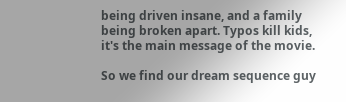being driven insane, and a family being broken apart. Typos kill kids, it's the main message of the movie.

So we find our dream sequence guy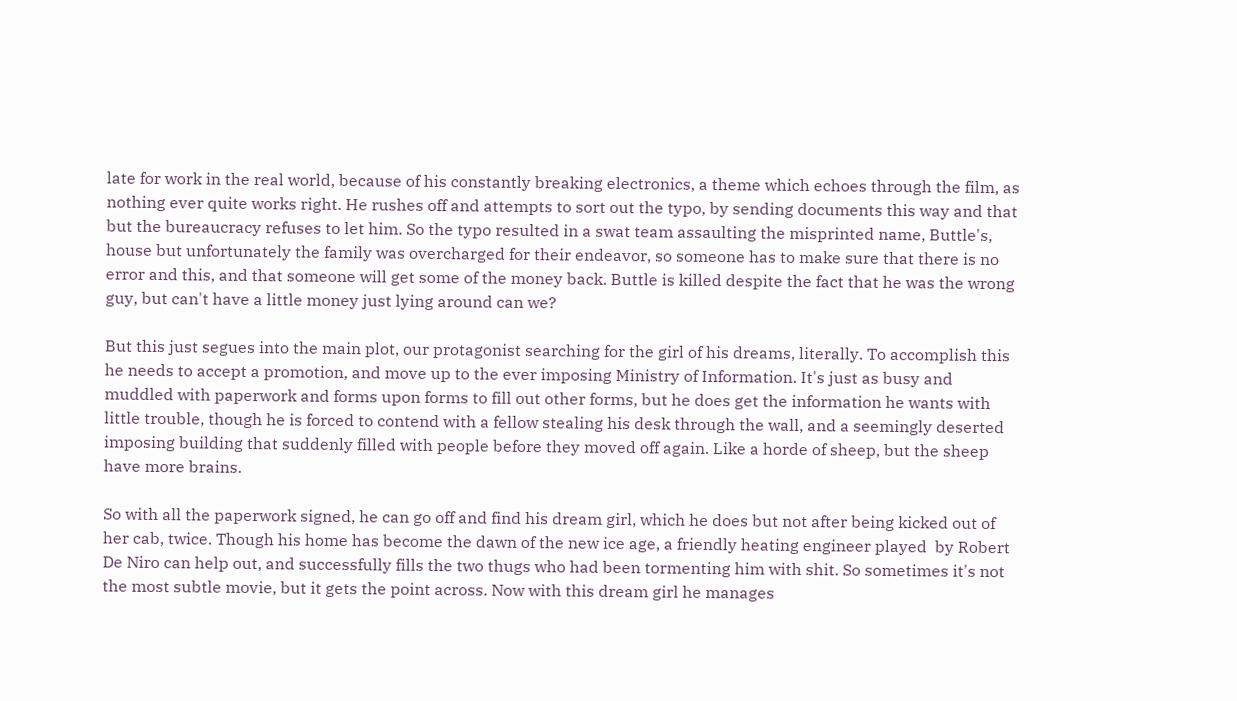late for work in the real world, because of his constantly breaking electronics, a theme which echoes through the film, as nothing ever quite works right. He rushes off and attempts to sort out the typo, by sending documents this way and that but the bureaucracy refuses to let him. So the typo resulted in a swat team assaulting the misprinted name, Buttle's, house but unfortunately the family was overcharged for their endeavor, so someone has to make sure that there is no error and this, and that someone will get some of the money back. Buttle is killed despite the fact that he was the wrong guy, but can't have a little money just lying around can we?

But this just segues into the main plot, our protagonist searching for the girl of his dreams, literally. To accomplish this he needs to accept a promotion, and move up to the ever imposing Ministry of Information. It's just as busy and muddled with paperwork and forms upon forms to fill out other forms, but he does get the information he wants with little trouble, though he is forced to contend with a fellow stealing his desk through the wall, and a seemingly deserted imposing building that suddenly filled with people before they moved off again. Like a horde of sheep, but the sheep have more brains.

So with all the paperwork signed, he can go off and find his dream girl, which he does but not after being kicked out of her cab, twice. Though his home has become the dawn of the new ice age, a friendly heating engineer played  by Robert De Niro can help out, and successfully fills the two thugs who had been tormenting him with shit. So sometimes it's not the most subtle movie, but it gets the point across. Now with this dream girl he manages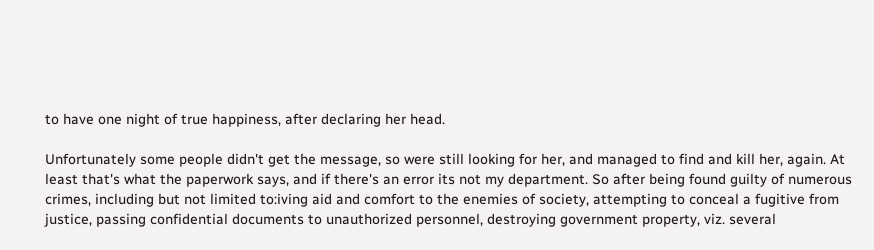to have one night of true happiness, after declaring her head.

Unfortunately some people didn't get the message, so were still looking for her, and managed to find and kill her, again. At least that's what the paperwork says, and if there's an error its not my department. So after being found guilty of numerous crimes, including but not limited to:iving aid and comfort to the enemies of society, attempting to conceal a fugitive from justice, passing confidential documents to unauthorized personnel, destroying government property, viz. several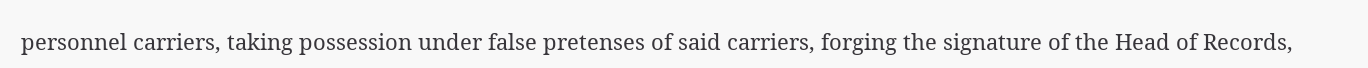personnel carriers, taking possession under false pretenses of said carriers, forging the signature of the Head of Records,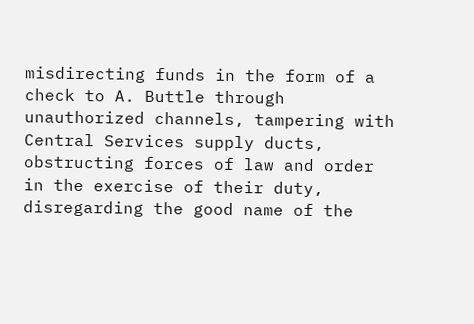misdirecting funds in the form of a check to A. Buttle through unauthorized channels, tampering with Central Services supply ducts, obstructing forces of law and order in the exercise of their duty, disregarding the good name of the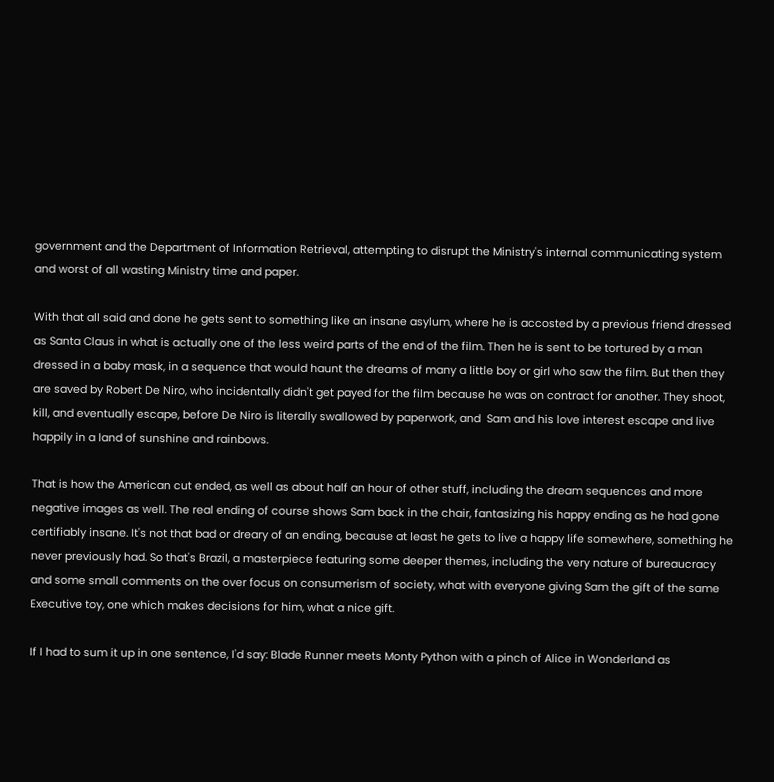government and the Department of Information Retrieval, attempting to disrupt the Ministry's internal communicating system and worst of all wasting Ministry time and paper.

With that all said and done he gets sent to something like an insane asylum, where he is accosted by a previous friend dressed as Santa Claus in what is actually one of the less weird parts of the end of the film. Then he is sent to be tortured by a man dressed in a baby mask, in a sequence that would haunt the dreams of many a little boy or girl who saw the film. But then they are saved by Robert De Niro, who incidentally didn't get payed for the film because he was on contract for another. They shoot, kill, and eventually escape, before De Niro is literally swallowed by paperwork, and  Sam and his love interest escape and live happily in a land of sunshine and rainbows.

That is how the American cut ended, as well as about half an hour of other stuff, including the dream sequences and more negative images as well. The real ending of course shows Sam back in the chair, fantasizing his happy ending as he had gone certifiably insane. It's not that bad or dreary of an ending, because at least he gets to live a happy life somewhere, something he never previously had. So that's Brazil, a masterpiece featuring some deeper themes, including the very nature of bureaucracy and some small comments on the over focus on consumerism of society, what with everyone giving Sam the gift of the same Executive toy, one which makes decisions for him, what a nice gift.

If I had to sum it up in one sentence, I'd say: Blade Runner meets Monty Python with a pinch of Alice in Wonderland as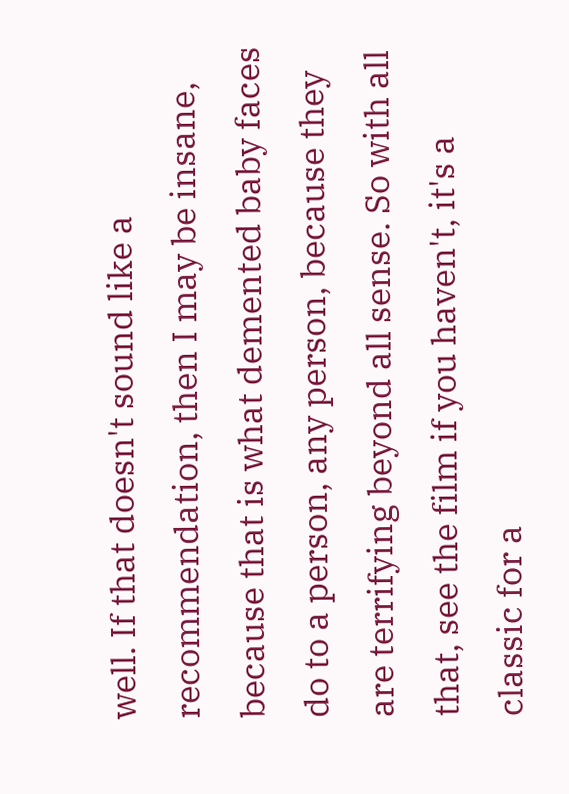well. If that doesn't sound like a recommendation, then I may be insane, because that is what demented baby faces do to a person, any person, because they are terrifying beyond all sense. So with all that, see the film if you haven't, it's a classic for a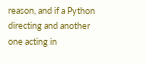reason, and if a Python directing and another one acting in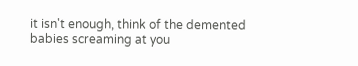it isn't enough, think of the demented babies screaming at you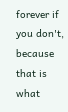forever if you don't, because that is what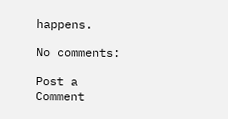happens.

No comments:

Post a Comment